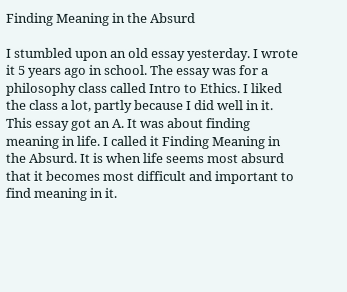Finding Meaning in the Absurd

I stumbled upon an old essay yesterday. I wrote it 5 years ago in school. The essay was for a philosophy class called Intro to Ethics. I liked the class a lot, partly because I did well in it. This essay got an A. It was about finding meaning in life. I called it Finding Meaning in the Absurd. It is when life seems most absurd that it becomes most difficult and important to find meaning in it.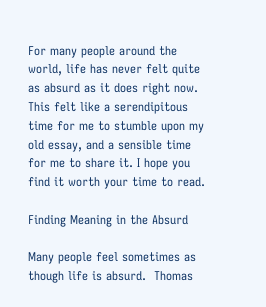For many people around the world, life has never felt quite as absurd as it does right now. This felt like a serendipitous time for me to stumble upon my old essay, and a sensible time for me to share it. I hope you find it worth your time to read.

Finding Meaning in the Absurd

Many people feel sometimes as though life is absurd.  Thomas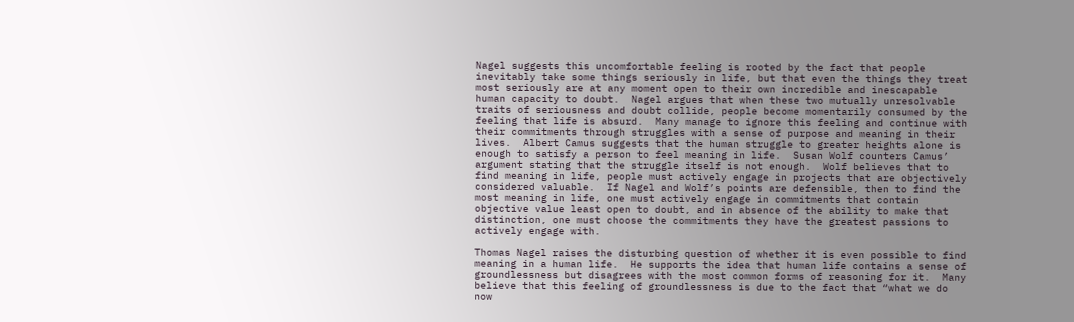Nagel suggests this uncomfortable feeling is rooted by the fact that people inevitably take some things seriously in life, but that even the things they treat most seriously are at any moment open to their own incredible and inescapable human capacity to doubt.  Nagel argues that when these two mutually unresolvable traits of seriousness and doubt collide, people become momentarily consumed by the feeling that life is absurd.  Many manage to ignore this feeling and continue with their commitments through struggles with a sense of purpose and meaning in their lives.  Albert Camus suggests that the human struggle to greater heights alone is enough to satisfy a person to feel meaning in life.  Susan Wolf counters Camus’ argument stating that the struggle itself is not enough.  Wolf believes that to find meaning in life, people must actively engage in projects that are objectively considered valuable.  If Nagel and Wolf’s points are defensible, then to find the most meaning in life, one must actively engage in commitments that contain objective value least open to doubt, and in absence of the ability to make that distinction, one must choose the commitments they have the greatest passions to actively engage with.

Thomas Nagel raises the disturbing question of whether it is even possible to find meaning in a human life.  He supports the idea that human life contains a sense of groundlessness but disagrees with the most common forms of reasoning for it.  Many believe that this feeling of groundlessness is due to the fact that “what we do now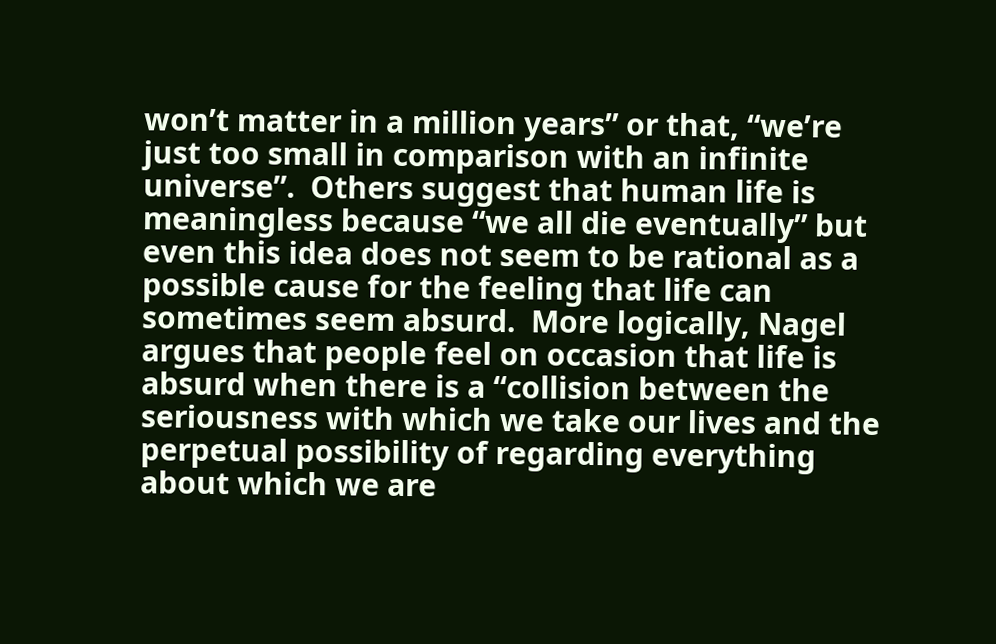won’t matter in a million years” or that, “we’re just too small in comparison with an infinite universe”.  Others suggest that human life is meaningless because “we all die eventually” but even this idea does not seem to be rational as a possible cause for the feeling that life can sometimes seem absurd.  More logically, Nagel argues that people feel on occasion that life is absurd when there is a “collision between the seriousness with which we take our lives and the perpetual possibility of regarding everything about which we are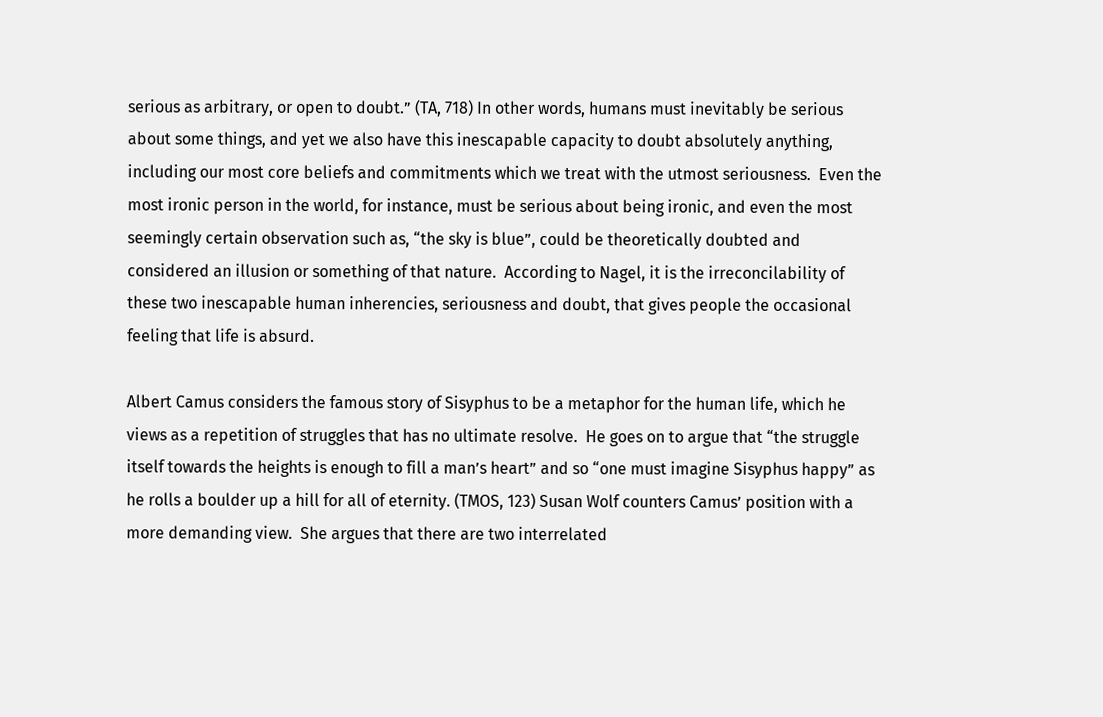serious as arbitrary, or open to doubt.” (TA, 718) In other words, humans must inevitably be serious about some things, and yet we also have this inescapable capacity to doubt absolutely anything, including our most core beliefs and commitments which we treat with the utmost seriousness.  Even the most ironic person in the world, for instance, must be serious about being ironic, and even the most seemingly certain observation such as, “the sky is blue”, could be theoretically doubted and considered an illusion or something of that nature.  According to Nagel, it is the irreconcilability of these two inescapable human inherencies, seriousness and doubt, that gives people the occasional feeling that life is absurd.

Albert Camus considers the famous story of Sisyphus to be a metaphor for the human life, which he views as a repetition of struggles that has no ultimate resolve.  He goes on to argue that “the struggle itself towards the heights is enough to fill a man’s heart” and so “one must imagine Sisyphus happy” as he rolls a boulder up a hill for all of eternity. (TMOS, 123) Susan Wolf counters Camus’ position with a more demanding view.  She argues that there are two interrelated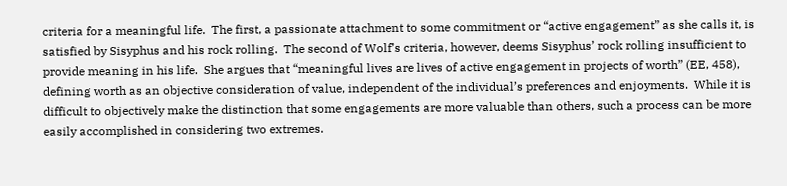criteria for a meaningful life.  The first, a passionate attachment to some commitment or “active engagement” as she calls it, is satisfied by Sisyphus and his rock rolling.  The second of Wolf’s criteria, however, deems Sisyphus’ rock rolling insufficient to provide meaning in his life.  She argues that “meaningful lives are lives of active engagement in projects of worth” (EE, 458), defining worth as an objective consideration of value, independent of the individual’s preferences and enjoyments.  While it is difficult to objectively make the distinction that some engagements are more valuable than others, such a process can be more easily accomplished in considering two extremes.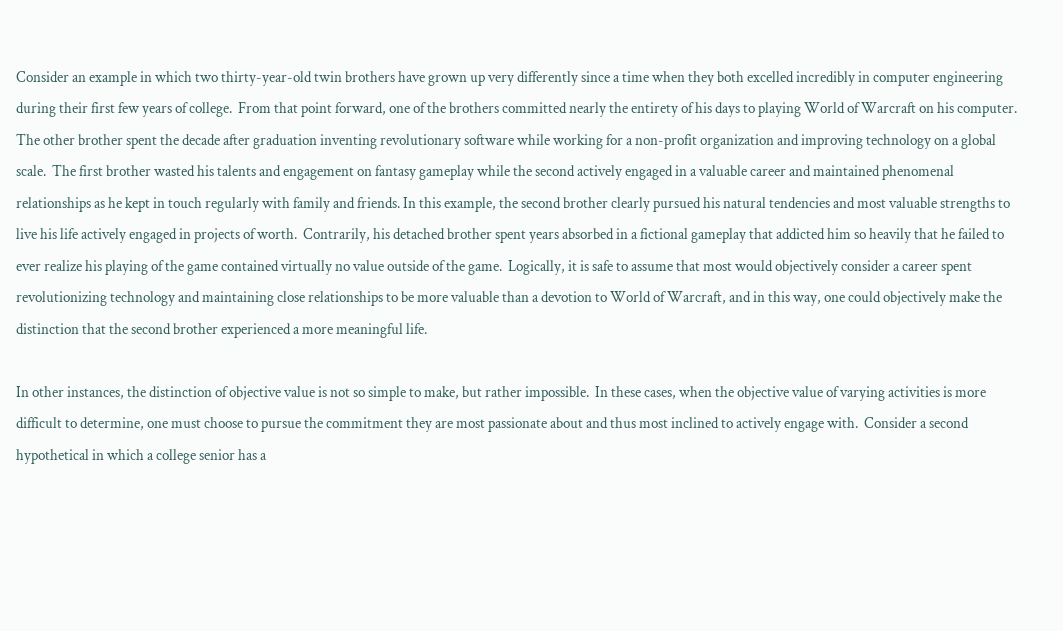Consider an example in which two thirty-year-old twin brothers have grown up very differently since a time when they both excelled incredibly in computer engineering during their first few years of college.  From that point forward, one of the brothers committed nearly the entirety of his days to playing World of Warcraft on his computer.  The other brother spent the decade after graduation inventing revolutionary software while working for a non-profit organization and improving technology on a global scale.  The first brother wasted his talents and engagement on fantasy gameplay while the second actively engaged in a valuable career and maintained phenomenal relationships as he kept in touch regularly with family and friends. In this example, the second brother clearly pursued his natural tendencies and most valuable strengths to live his life actively engaged in projects of worth.  Contrarily, his detached brother spent years absorbed in a fictional gameplay that addicted him so heavily that he failed to ever realize his playing of the game contained virtually no value outside of the game.  Logically, it is safe to assume that most would objectively consider a career spent revolutionizing technology and maintaining close relationships to be more valuable than a devotion to World of Warcraft, and in this way, one could objectively make the distinction that the second brother experienced a more meaningful life.

In other instances, the distinction of objective value is not so simple to make, but rather impossible.  In these cases, when the objective value of varying activities is more difficult to determine, one must choose to pursue the commitment they are most passionate about and thus most inclined to actively engage with.  Consider a second hypothetical in which a college senior has a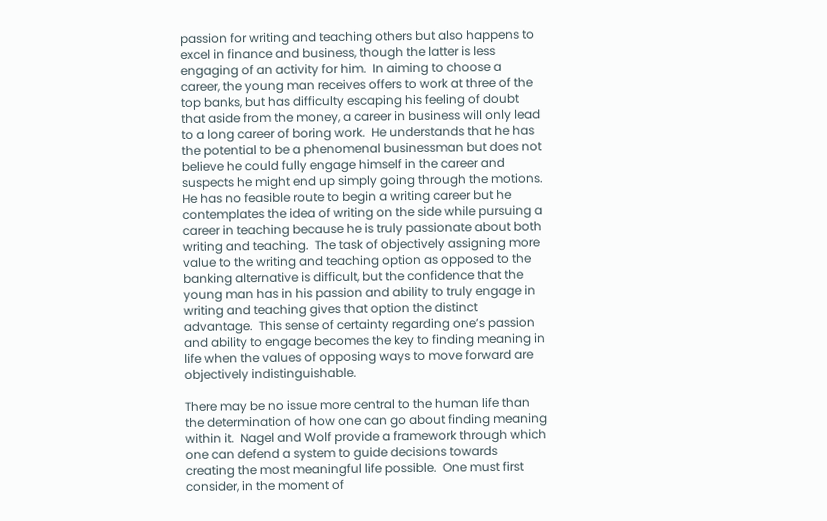passion for writing and teaching others but also happens to excel in finance and business, though the latter is less engaging of an activity for him.  In aiming to choose a career, the young man receives offers to work at three of the top banks, but has difficulty escaping his feeling of doubt that aside from the money, a career in business will only lead to a long career of boring work.  He understands that he has the potential to be a phenomenal businessman but does not believe he could fully engage himself in the career and suspects he might end up simply going through the motions.  He has no feasible route to begin a writing career but he contemplates the idea of writing on the side while pursuing a career in teaching because he is truly passionate about both writing and teaching.  The task of objectively assigning more value to the writing and teaching option as opposed to the banking alternative is difficult, but the confidence that the young man has in his passion and ability to truly engage in writing and teaching gives that option the distinct advantage.  This sense of certainty regarding one’s passion and ability to engage becomes the key to finding meaning in life when the values of opposing ways to move forward are objectively indistinguishable.

There may be no issue more central to the human life than the determination of how one can go about finding meaning within it.  Nagel and Wolf provide a framework through which one can defend a system to guide decisions towards creating the most meaningful life possible.  One must first consider, in the moment of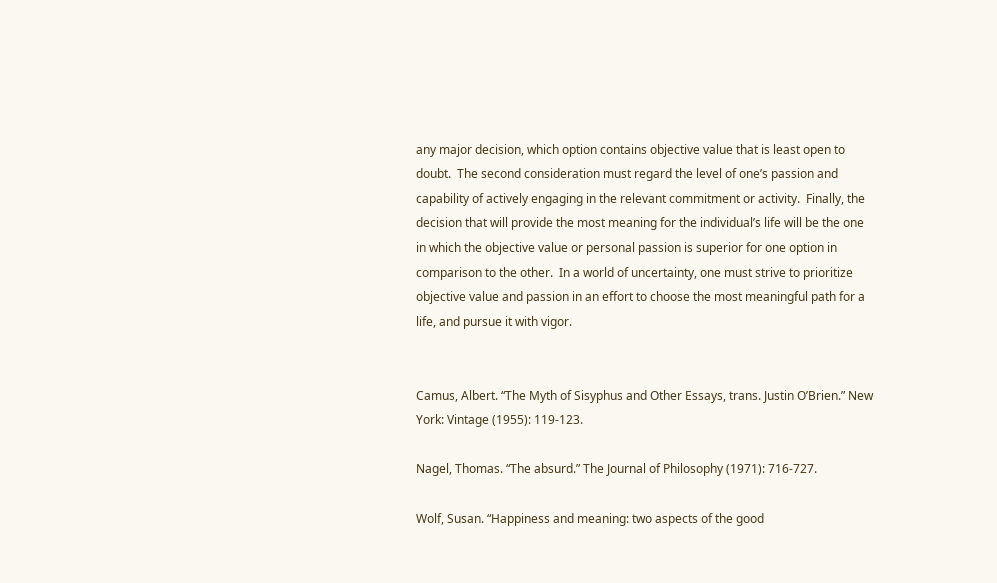any major decision, which option contains objective value that is least open to doubt.  The second consideration must regard the level of one’s passion and capability of actively engaging in the relevant commitment or activity.  Finally, the decision that will provide the most meaning for the individual’s life will be the one in which the objective value or personal passion is superior for one option in comparison to the other.  In a world of uncertainty, one must strive to prioritize objective value and passion in an effort to choose the most meaningful path for a life, and pursue it with vigor.


Camus, Albert. “The Myth of Sisyphus and Other Essays, trans. Justin O’Brien.” New York: Vintage (1955): 119-123.

Nagel, Thomas. “The absurd.” The Journal of Philosophy (1971): 716-727.

Wolf, Susan. “Happiness and meaning: two aspects of the good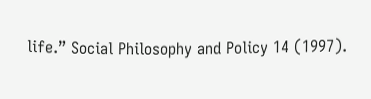life.” Social Philosophy and Policy 14 (1997).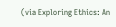(via Exploring Ethics: An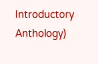Introductory Anthology)